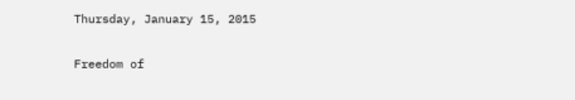Thursday, January 15, 2015

Freedom of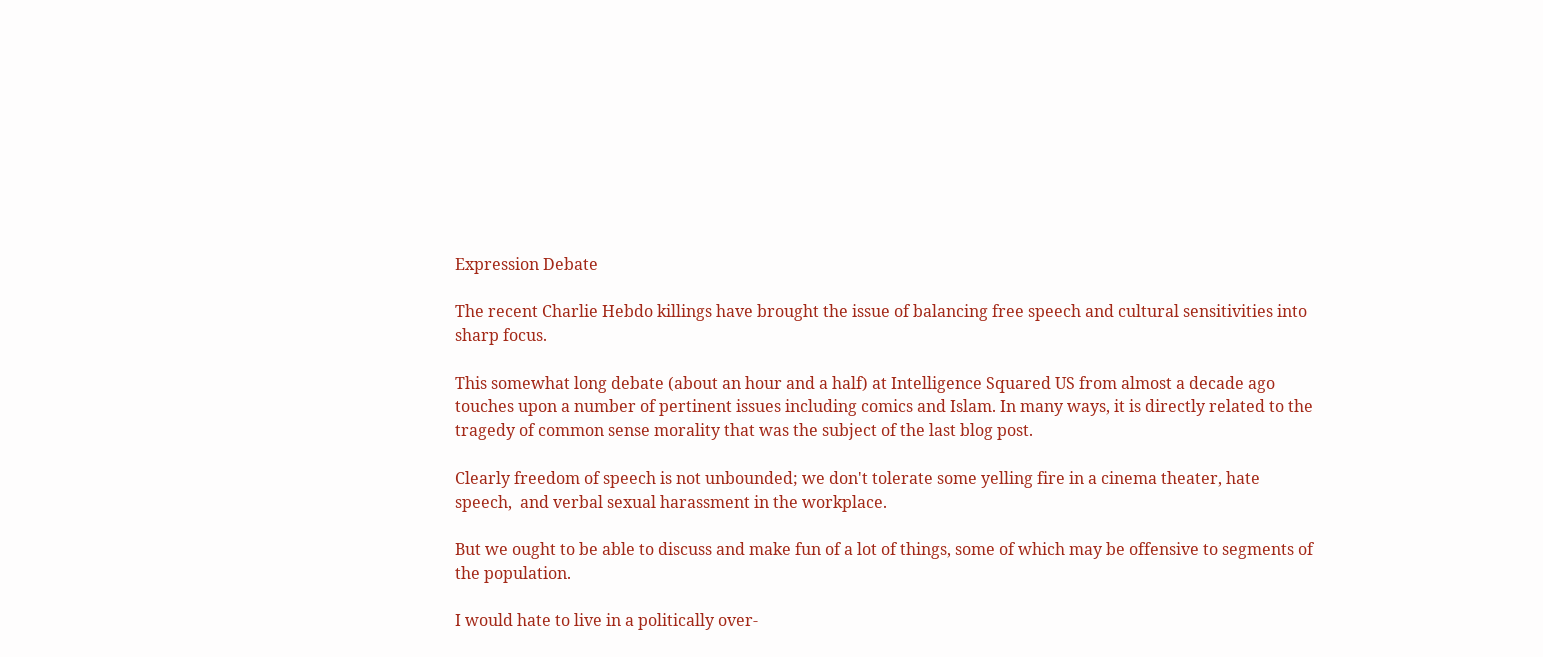Expression Debate

The recent Charlie Hebdo killings have brought the issue of balancing free speech and cultural sensitivities into sharp focus.

This somewhat long debate (about an hour and a half) at Intelligence Squared US from almost a decade ago touches upon a number of pertinent issues including comics and Islam. In many ways, it is directly related to the tragedy of common sense morality that was the subject of the last blog post.

Clearly freedom of speech is not unbounded; we don't tolerate some yelling fire in a cinema theater, hate speech,  and verbal sexual harassment in the workplace.

But we ought to be able to discuss and make fun of a lot of things, some of which may be offensive to segments of the population.

I would hate to live in a politically over-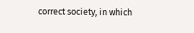correct society, in which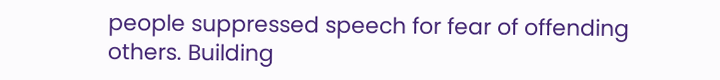people suppressed speech for fear of offending others. Building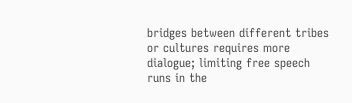bridges between different tribes or cultures requires more dialogue; limiting free speech runs in the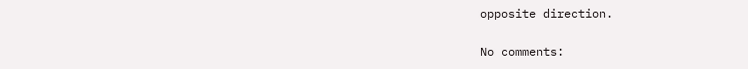opposite direction.

No comments: